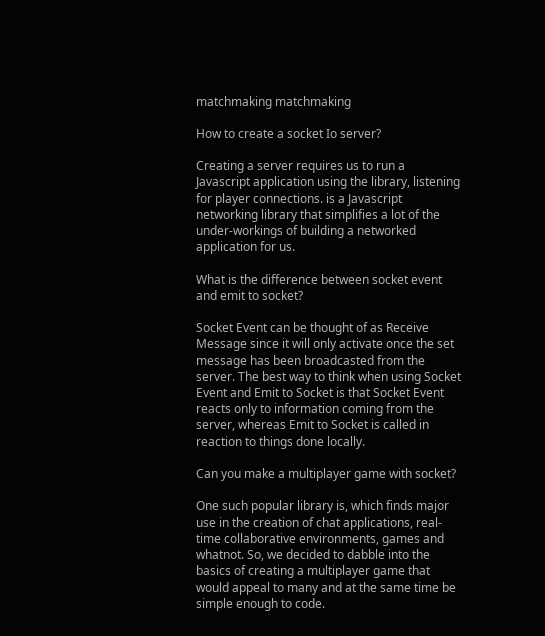matchmaking matchmaking

How to create a socket Io server?

Creating a server requires us to run a Javascript application using the library, listening for player connections. is a Javascript networking library that simplifies a lot of the under-workings of building a networked application for us.

What is the difference between socket event and emit to socket?

Socket Event can be thought of as Receive Message since it will only activate once the set message has been broadcasted from the server. The best way to think when using Socket Event and Emit to Socket is that Socket Event reacts only to information coming from the server, whereas Emit to Socket is called in reaction to things done locally.

Can you make a multiplayer game with socket?

One such popular library is, which finds major use in the creation of chat applications, real-time collaborative environments, games and whatnot. So, we decided to dabble into the basics of creating a multiplayer game that would appeal to many and at the same time be simple enough to code.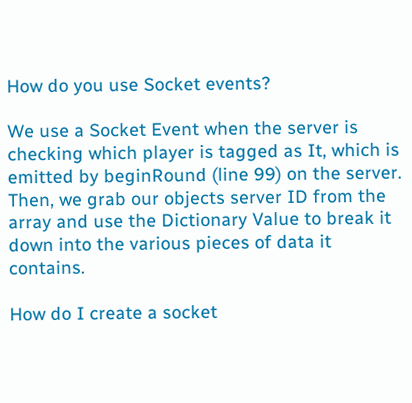How do you use Socket events?

We use a Socket Event when the server is checking which player is tagged as It, which is emitted by beginRound (line 99) on the server. Then, we grab our objects server ID from the array and use the Dictionary Value to break it down into the various pieces of data it contains.

How do I create a socket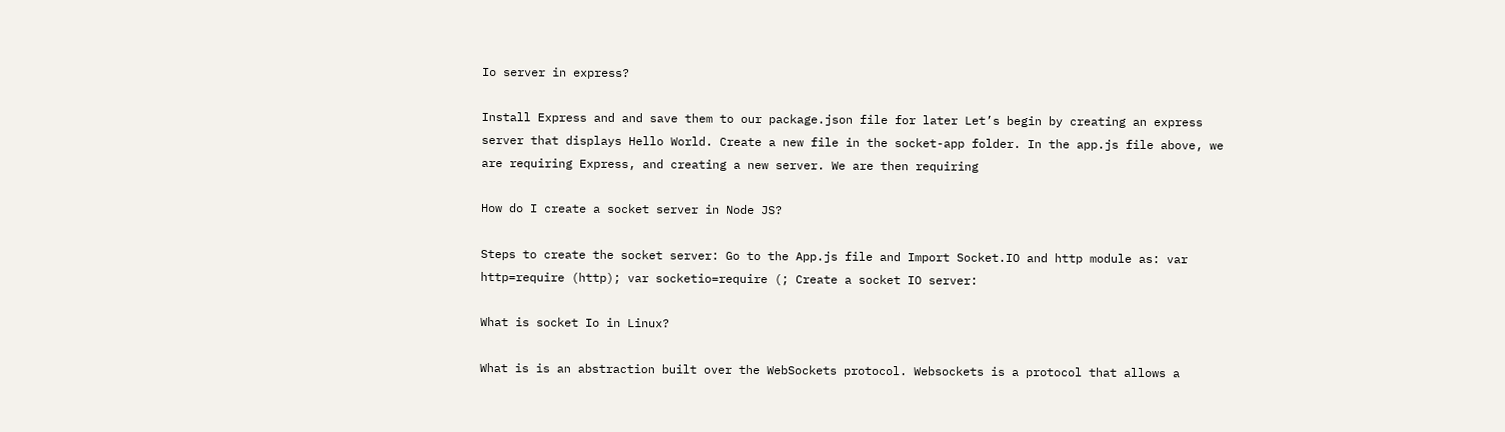Io server in express?

Install Express and and save them to our package.json file for later Let’s begin by creating an express server that displays Hello World. Create a new file in the socket-app folder. In the app.js file above, we are requiring Express, and creating a new server. We are then requiring

How do I create a socket server in Node JS?

Steps to create the socket server: Go to the App.js file and Import Socket.IO and http module as: var http=require (http); var socketio=require (; Create a socket IO server:

What is socket Io in Linux?

What is is an abstraction built over the WebSockets protocol. Websockets is a protocol that allows a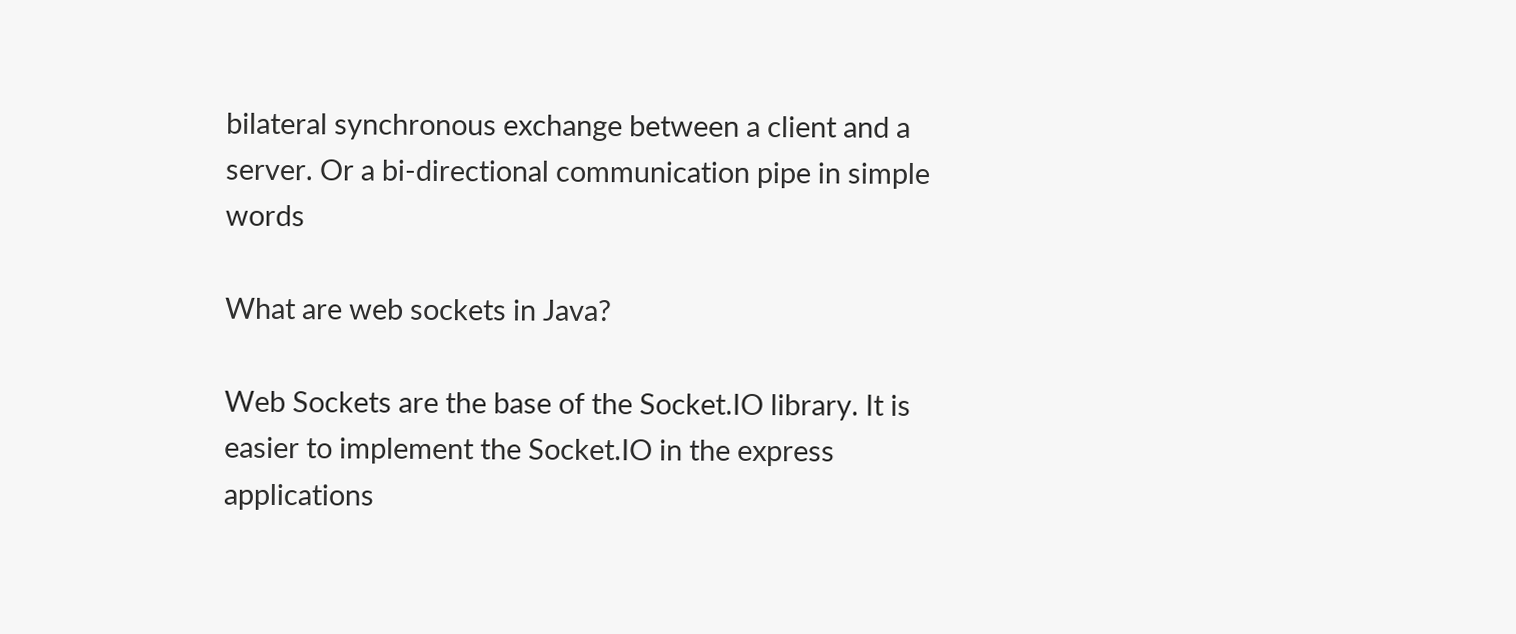bilateral synchronous exchange between a client and a server. Or a bi-directional communication pipe in simple words

What are web sockets in Java?

Web Sockets are the base of the Socket.IO library. It is easier to implement the Socket.IO in the express applications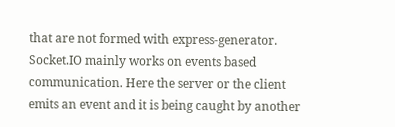that are not formed with express-generator. Socket.IO mainly works on events based communication. Here the server or the client emits an event and it is being caught by another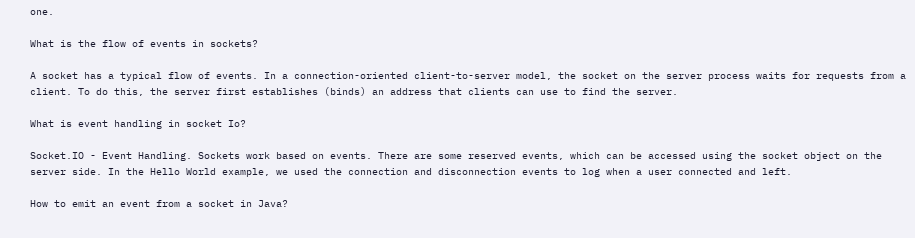one.

What is the flow of events in sockets?

A socket has a typical flow of events. In a connection-oriented client-to-server model, the socket on the server process waits for requests from a client. To do this, the server first establishes (binds) an address that clients can use to find the server.

What is event handling in socket Io?

Socket.IO - Event Handling. Sockets work based on events. There are some reserved events, which can be accessed using the socket object on the server side. In the Hello World example, we used the connection and disconnection events to log when a user connected and left.

How to emit an event from a socket in Java?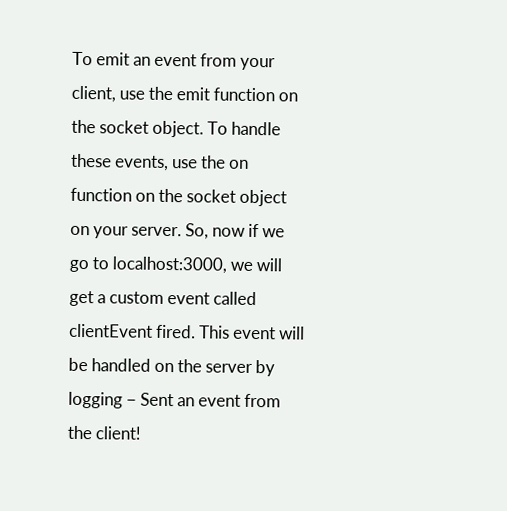To emit an event from your client, use the emit function on the socket object. To handle these events, use the on function on the socket object on your server. So, now if we go to localhost:3000, we will get a custom event called clientEvent fired. This event will be handled on the server by logging − Sent an event from the client!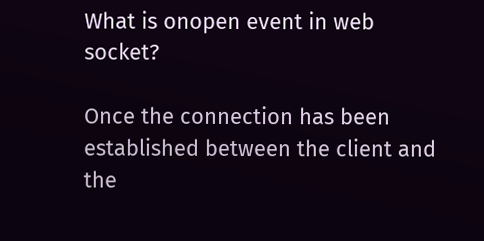What is onopen event in web socket?

Once the connection has been established between the client and the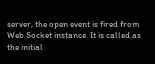server, the open event is fired from Web Socket instance. It is called as the initial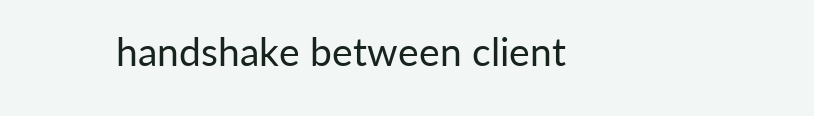handshake between client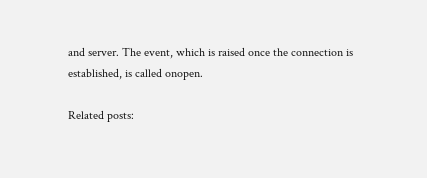and server. The event, which is raised once the connection is established, is called onopen.

Related posts: